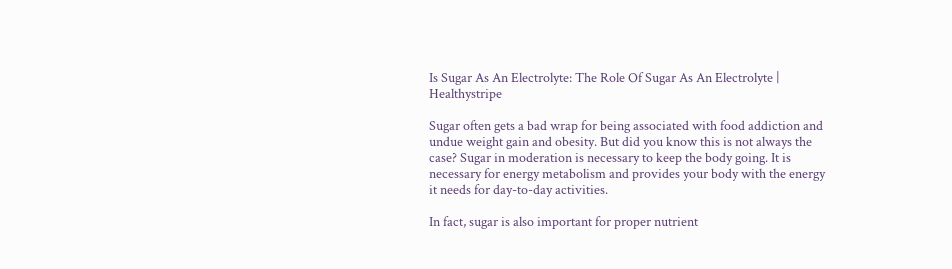Is Sugar As An Electrolyte: The Role Of Sugar As An Electrolyte | Healthystripe

Sugar often gets a bad wrap for being associated with food addiction and undue weight gain and obesity. But did you know this is not always the case? Sugar in moderation is necessary to keep the body going. It is necessary for energy metabolism and provides your body with the energy it needs for day-to-day activities.

In fact, sugar is also important for proper nutrient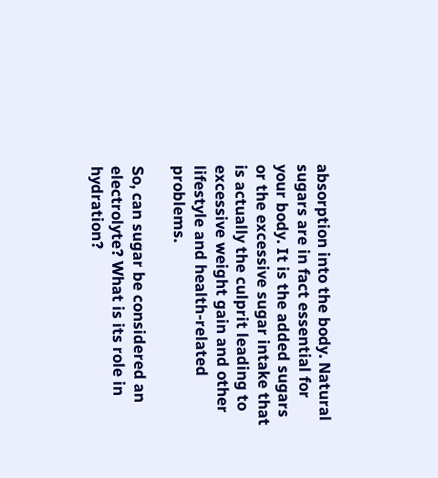absorption into the body. Natural sugars are in fact essential for your body. It is the added sugars or the excessive sugar intake that is actually the culprit leading to excessive weight gain and other lifestyle and health-related problems.

So, can sugar be considered an electrolyte? What is its role in hydration?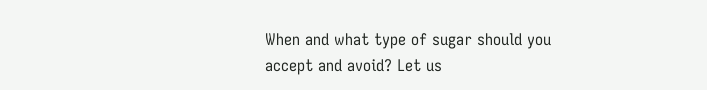When and what type of sugar should you accept and avoid? Let us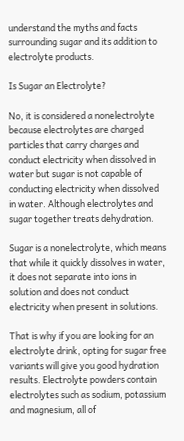understand the myths and facts surrounding sugar and its addition to electrolyte products.

Is Sugar an Electrolyte?

No, it is considered a nonelectrolyte because electrolytes are charged particles that carry charges and conduct electricity when dissolved in water but sugar is not capable of conducting electricity when dissolved in water. Although electrolytes and sugar together treats dehydration.

Sugar is a nonelectrolyte, which means that while it quickly dissolves in water, it does not separate into ions in solution and does not conduct electricity when present in solutions.

That is why if you are looking for an electrolyte drink, opting for sugar free variants will give you good hydration results. Electrolyte powders contain electrolytes such as sodium, potassium and magnesium, all of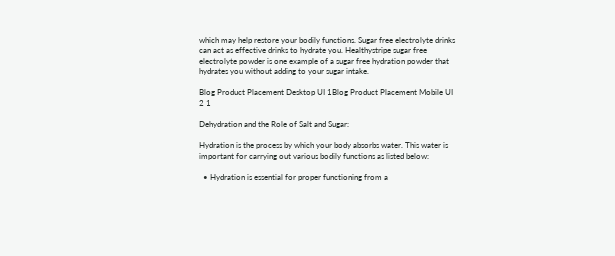which may help restore your bodily functions. Sugar free electrolyte drinks can act as effective drinks to hydrate you. Healthystripe sugar free electrolyte powder is one example of a sugar free hydration powder that hydrates you without adding to your sugar intake.

Blog Product Placement Desktop UI 1Blog Product Placement Mobile UI 2 1

Dehydration and the Role of Salt and Sugar:

Hydration is the process by which your body absorbs water. This water is important for carrying out various bodily functions as listed below:

  • Hydration is essential for proper functioning from a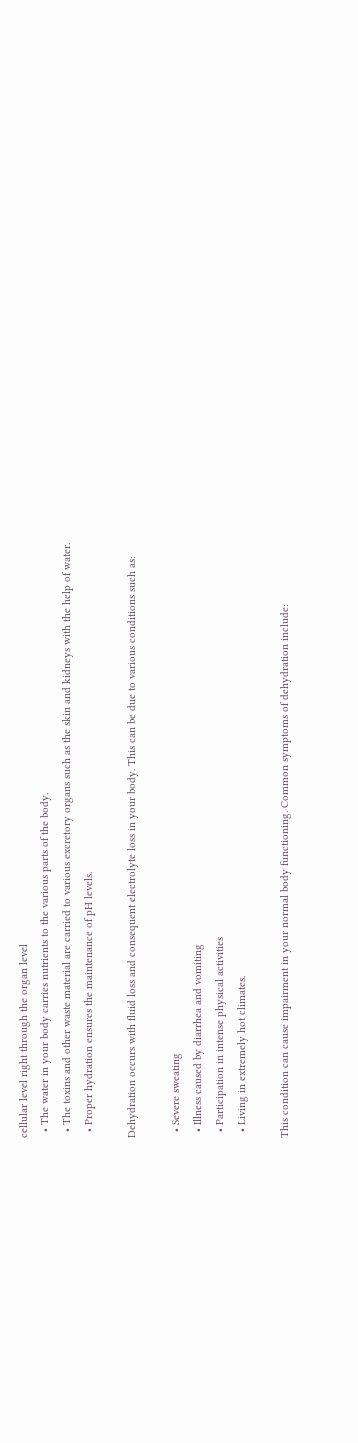cellular level right through the organ level
  • The water in your body carries nutrients to the various parts of the body.
  • The toxins and other waste material are carried to various excretory organs such as the skin and kidneys with the help of water.
  • Proper hydration ensures the maintenance of pH levels.

Dehydration occurs with fluid loss and consequent electrolyte loss in your body. This can be due to various conditions such as:

  • Severe sweating
  • Illness caused by diarrhea and vomiting
  • Participation in intense physical activities
  • Living in extremely hot climates.

This condition can cause impairment in your normal body functioning. Common symptoms of dehydration include: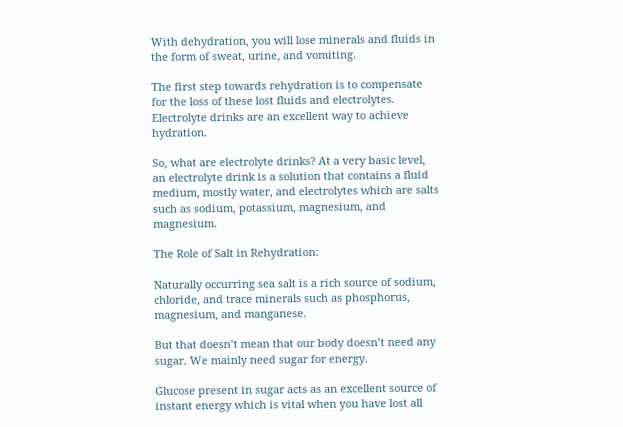With dehydration, you will lose minerals and fluids in the form of sweat, urine, and vomiting.

The first step towards rehydration is to compensate for the loss of these lost fluids and electrolytes. Electrolyte drinks are an excellent way to achieve hydration.

So, what are electrolyte drinks? At a very basic level, an electrolyte drink is a solution that contains a fluid medium, mostly water, and electrolytes which are salts such as sodium, potassium, magnesium, and magnesium.

The Role of Salt in Rehydration:

Naturally occurring sea salt is a rich source of sodium, chloride, and trace minerals such as phosphorus, magnesium, and manganese.

But that doesn’t mean that our body doesn’t need any sugar. We mainly need sugar for energy.

Glucose present in sugar acts as an excellent source of instant energy which is vital when you have lost all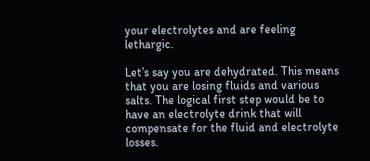your electrolytes and are feeling lethargic.

Let’s say you are dehydrated. This means that you are losing fluids and various salts. The logical first step would be to have an electrolyte drink that will compensate for the fluid and electrolyte losses.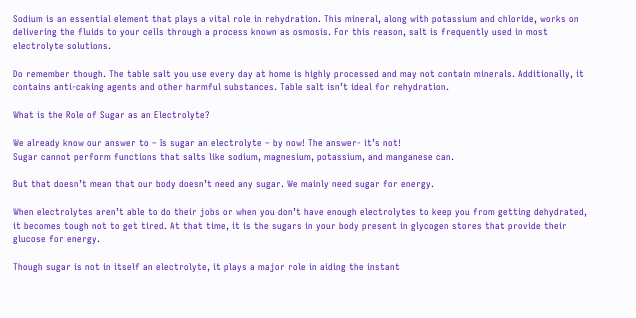Sodium is an essential element that plays a vital role in rehydration. This mineral, along with potassium and chloride, works on delivering the fluids to your cells through a process known as osmosis. For this reason, salt is frequently used in most electrolyte solutions.

Do remember though. The table salt you use every day at home is highly processed and may not contain minerals. Additionally, it contains anti-caking agents and other harmful substances. Table salt isn’t ideal for rehydration.

What is the Role of Sugar as an Electrolyte?

We already know our answer to – Is sugar an electrolyte – by now! The answer- it’s not!
Sugar cannot perform functions that salts like sodium, magnesium, potassium, and manganese can.

But that doesn’t mean that our body doesn’t need any sugar. We mainly need sugar for energy.

When electrolytes aren’t able to do their jobs or when you don’t have enough electrolytes to keep you from getting dehydrated, it becomes tough not to get tired. At that time, it is the sugars in your body present in glycogen stores that provide their glucose for energy.

Though sugar is not in itself an electrolyte, it plays a major role in aiding the instant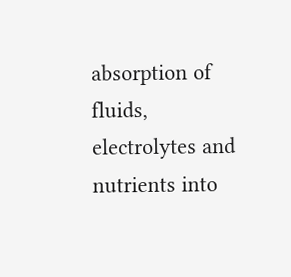absorption of fluids, electrolytes and nutrients into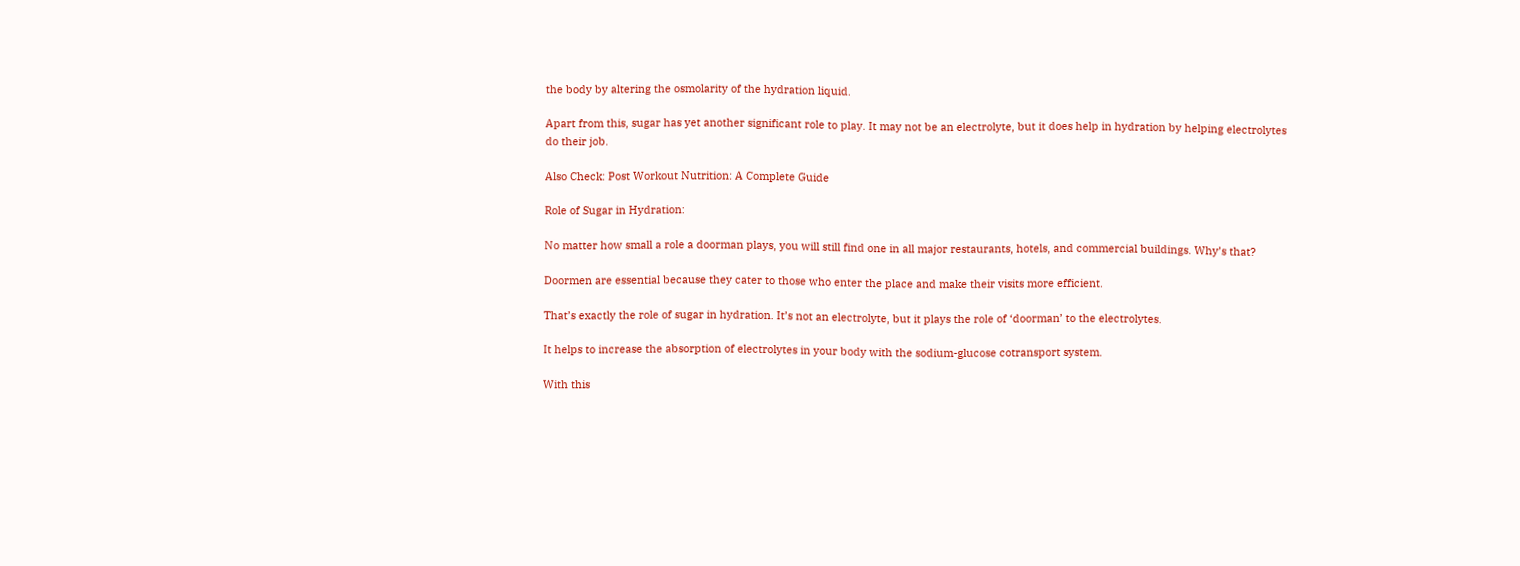the body by altering the osmolarity of the hydration liquid.

Apart from this, sugar has yet another significant role to play. It may not be an electrolyte, but it does help in hydration by helping electrolytes do their job.

Also Check: Post Workout Nutrition: A Complete Guide

Role of Sugar in Hydration:

No matter how small a role a doorman plays, you will still find one in all major restaurants, hotels, and commercial buildings. Why’s that?

Doormen are essential because they cater to those who enter the place and make their visits more efficient.

That’s exactly the role of sugar in hydration. It’s not an electrolyte, but it plays the role of ‘doorman’ to the electrolytes.

It helps to increase the absorption of electrolytes in your body with the sodium-glucose cotransport system.

With this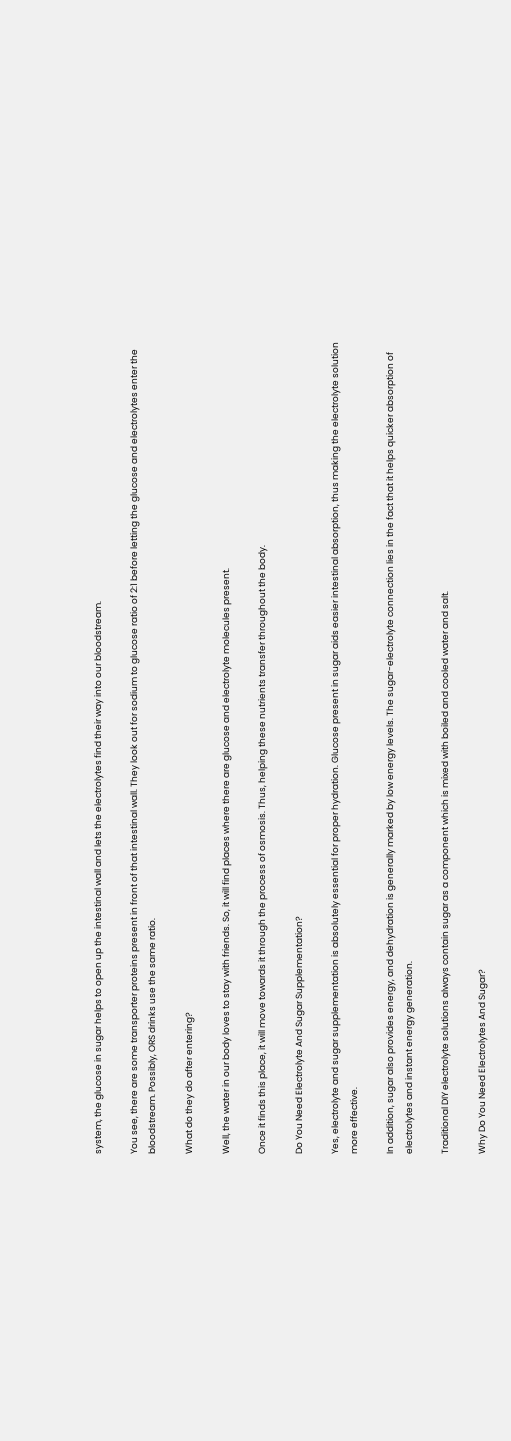system, the glucose in sugar helps to open up the intestinal wall and lets the electrolytes find their way into our bloodstream.

You see, there are some transporter proteins present in front of that intestinal wall. They look out for sodium to glucose ratio of 2:1 before letting the glucose and electrolytes enter the bloodstream. Possibly, ORS drinks use the same ratio.

What do they do after entering?

Well, the water in our body loves to stay with friends. So, it will find places where there are glucose and electrolyte molecules present.

Once it finds this place, it will move towards it through the process of osmosis. Thus, helping these nutrients transfer throughout the body.

Do You Need Electrolyte And Sugar Supplementation?

Yes, electrolyte and sugar supplementation is absolutely essential for proper hydration. Glucose present in sugar aids easier intestinal absorption, thus making the electrolyte solution more effective.

In addition, sugar also provides energy, and dehydration is generally marked by low energy levels. The sugar-electrolyte connection lies in the fact that it helps quicker absorption of electrolytes and instant energy generation.

Traditional DIY electrolyte solutions always contain sugar as a component which is mixed with boiled and cooled water and salt.

Why Do You Need Electrolytes And Sugar?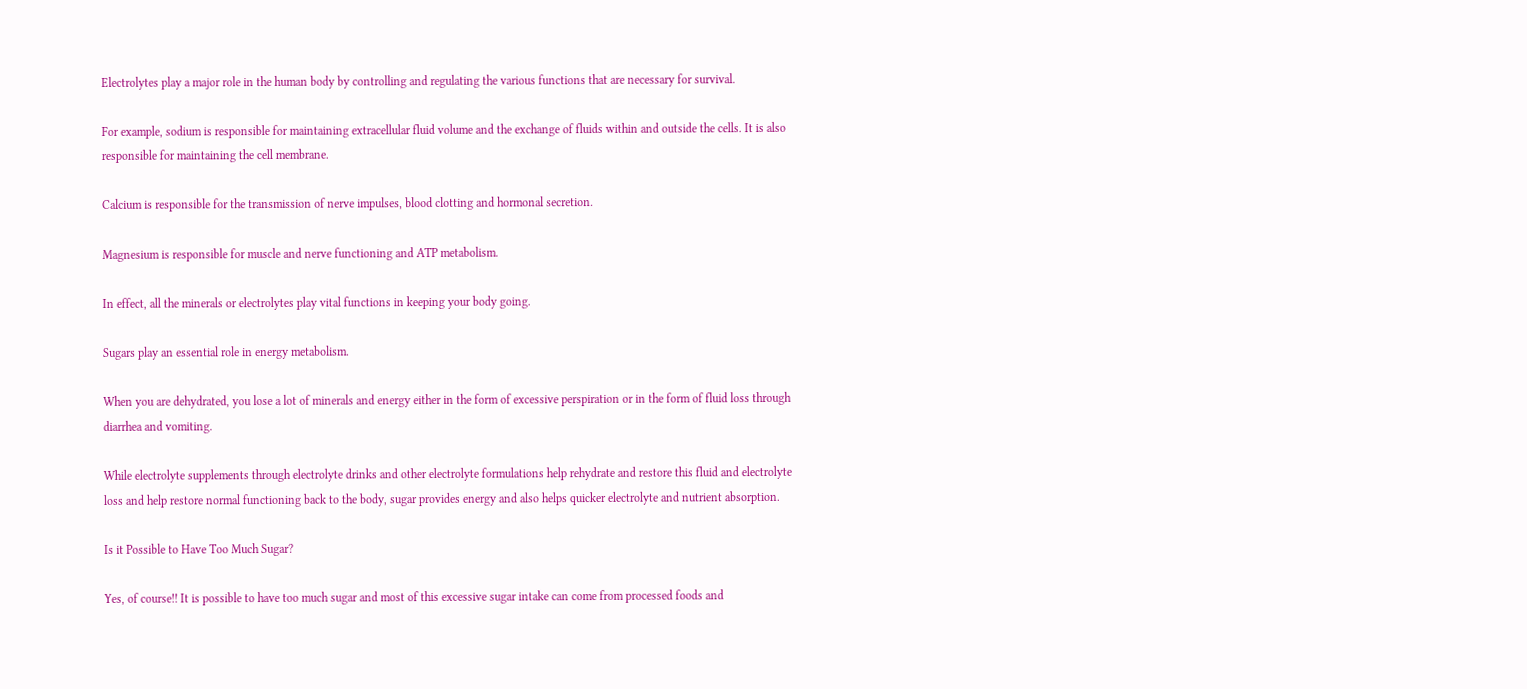Electrolytes play a major role in the human body by controlling and regulating the various functions that are necessary for survival.

For example, sodium is responsible for maintaining extracellular fluid volume and the exchange of fluids within and outside the cells. It is also responsible for maintaining the cell membrane.

Calcium is responsible for the transmission of nerve impulses, blood clotting and hormonal secretion.

Magnesium is responsible for muscle and nerve functioning and ATP metabolism.

In effect, all the minerals or electrolytes play vital functions in keeping your body going.

Sugars play an essential role in energy metabolism.

When you are dehydrated, you lose a lot of minerals and energy either in the form of excessive perspiration or in the form of fluid loss through diarrhea and vomiting.

While electrolyte supplements through electrolyte drinks and other electrolyte formulations help rehydrate and restore this fluid and electrolyte loss and help restore normal functioning back to the body, sugar provides energy and also helps quicker electrolyte and nutrient absorption.

Is it Possible to Have Too Much Sugar?

Yes, of course!! It is possible to have too much sugar and most of this excessive sugar intake can come from processed foods and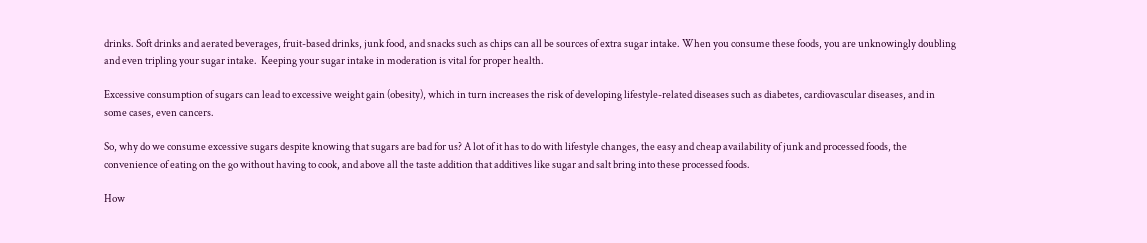drinks. Soft drinks and aerated beverages, fruit-based drinks, junk food, and snacks such as chips can all be sources of extra sugar intake. When you consume these foods, you are unknowingly doubling and even tripling your sugar intake.  Keeping your sugar intake in moderation is vital for proper health.

Excessive consumption of sugars can lead to excessive weight gain (obesity), which in turn increases the risk of developing lifestyle-related diseases such as diabetes, cardiovascular diseases, and in some cases, even cancers.

So, why do we consume excessive sugars despite knowing that sugars are bad for us? A lot of it has to do with lifestyle changes, the easy and cheap availability of junk and processed foods, the convenience of eating on the go without having to cook, and above all the taste addition that additives like sugar and salt bring into these processed foods.

How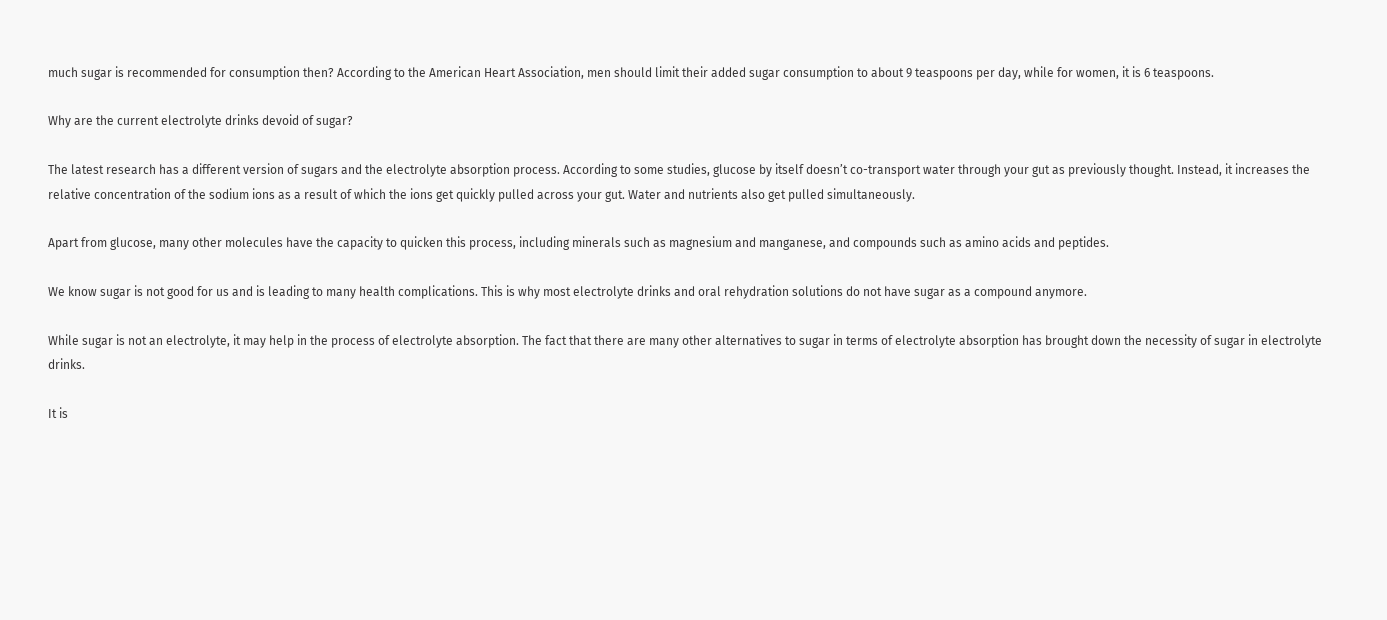much sugar is recommended for consumption then? According to the American Heart Association, men should limit their added sugar consumption to about 9 teaspoons per day, while for women, it is 6 teaspoons.

Why are the current electrolyte drinks devoid of sugar?

The latest research has a different version of sugars and the electrolyte absorption process. According to some studies, glucose by itself doesn’t co-transport water through your gut as previously thought. Instead, it increases the relative concentration of the sodium ions as a result of which the ions get quickly pulled across your gut. Water and nutrients also get pulled simultaneously.

Apart from glucose, many other molecules have the capacity to quicken this process, including minerals such as magnesium and manganese, and compounds such as amino acids and peptides.

We know sugar is not good for us and is leading to many health complications. This is why most electrolyte drinks and oral rehydration solutions do not have sugar as a compound anymore.

While sugar is not an electrolyte, it may help in the process of electrolyte absorption. The fact that there are many other alternatives to sugar in terms of electrolyte absorption has brought down the necessity of sugar in electrolyte drinks.

It is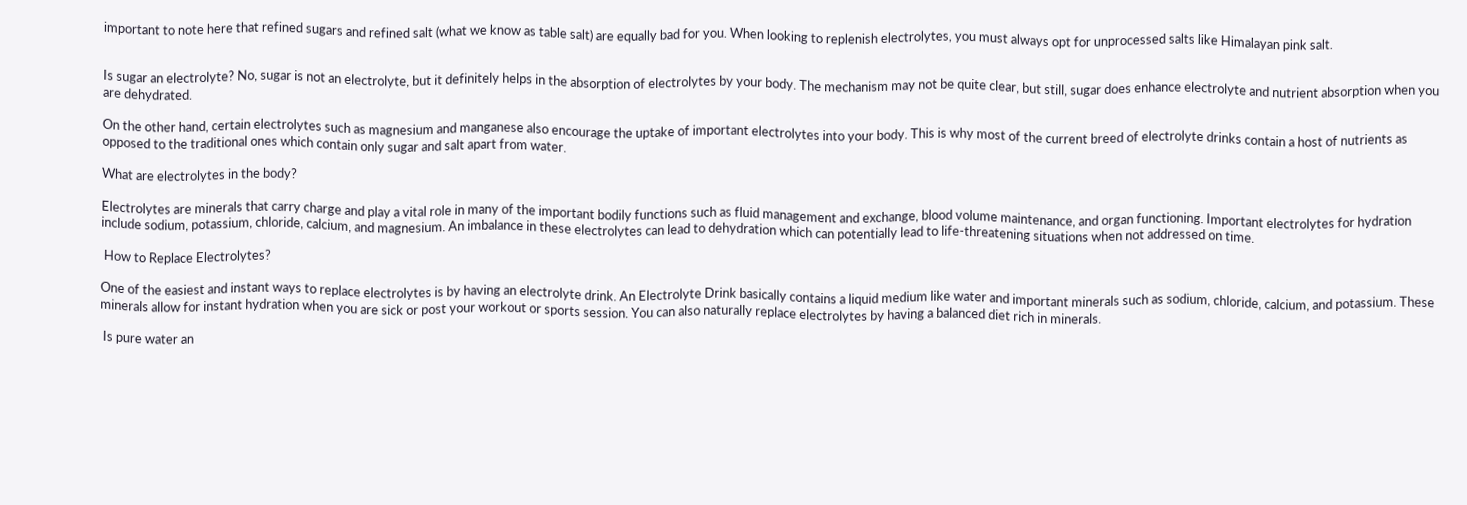important to note here that refined sugars and refined salt (what we know as table salt) are equally bad for you. When looking to replenish electrolytes, you must always opt for unprocessed salts like Himalayan pink salt.


Is sugar an electrolyte? No, sugar is not an electrolyte, but it definitely helps in the absorption of electrolytes by your body. The mechanism may not be quite clear, but still, sugar does enhance electrolyte and nutrient absorption when you are dehydrated.

On the other hand, certain electrolytes such as magnesium and manganese also encourage the uptake of important electrolytes into your body. This is why most of the current breed of electrolyte drinks contain a host of nutrients as opposed to the traditional ones which contain only sugar and salt apart from water.

What are electrolytes in the body?

Electrolytes are minerals that carry charge and play a vital role in many of the important bodily functions such as fluid management and exchange, blood volume maintenance, and organ functioning. Important electrolytes for hydration include sodium, potassium, chloride, calcium, and magnesium. An imbalance in these electrolytes can lead to dehydration which can potentially lead to life-threatening situations when not addressed on time.

 How to Replace Electrolytes?

One of the easiest and instant ways to replace electrolytes is by having an electrolyte drink. An Electrolyte Drink basically contains a liquid medium like water and important minerals such as sodium, chloride, calcium, and potassium. These minerals allow for instant hydration when you are sick or post your workout or sports session. You can also naturally replace electrolytes by having a balanced diet rich in minerals.

 Is pure water an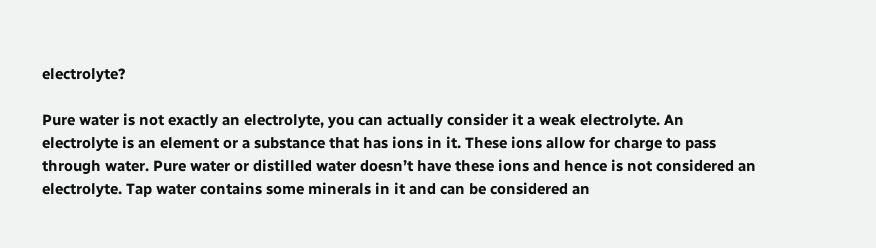electrolyte?

Pure water is not exactly an electrolyte, you can actually consider it a weak electrolyte. An electrolyte is an element or a substance that has ions in it. These ions allow for charge to pass through water. Pure water or distilled water doesn’t have these ions and hence is not considered an electrolyte. Tap water contains some minerals in it and can be considered an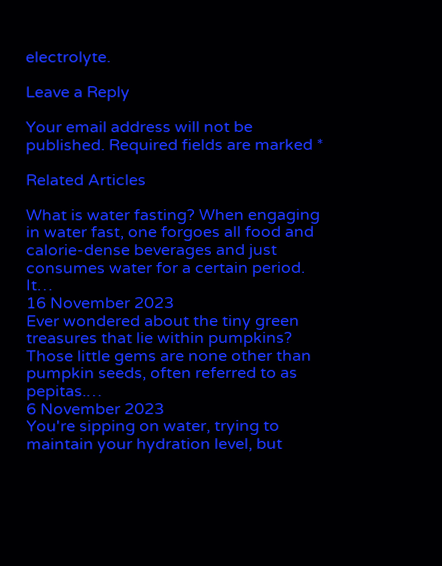electrolyte.

Leave a Reply

Your email address will not be published. Required fields are marked *

Related Articles

What is water fasting? When engaging in water fast, one forgoes all food and calorie-dense beverages and just consumes water for a certain period. It…
16 November 2023
Ever wondered about the tiny green treasures that lie within pumpkins? Those little gems are none other than pumpkin seeds, often referred to as pepitas.…
6 November 2023
You're sipping on water, trying to maintain your hydration level, but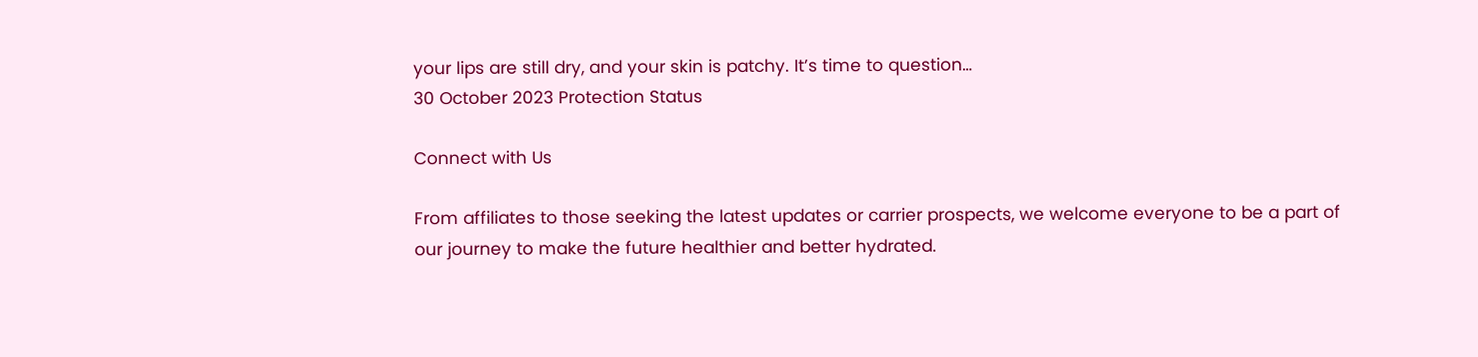your lips are still dry, and your skin is patchy. It’s time to question…
30 October 2023 Protection Status

Connect with Us

From affiliates to those seeking the latest updates or carrier prospects, we welcome everyone to be a part of our journey to make the future healthier and better hydrated.